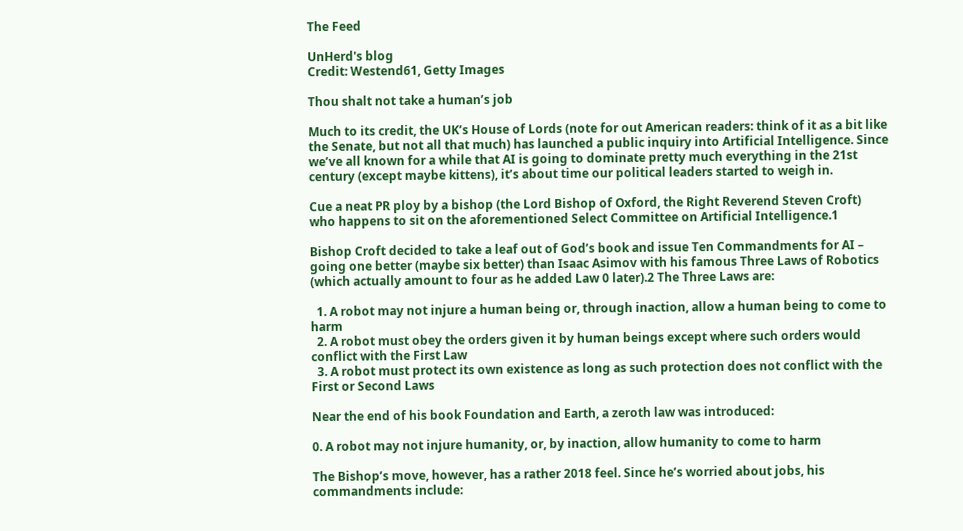The Feed

UnHerd's blog
Credit: Westend61, Getty Images

Thou shalt not take a human’s job

Much to its credit, the UK’s House of Lords (note for out American readers: think of it as a bit like the Senate, but not all that much) has launched a public inquiry into Artificial Intelligence. Since we’ve all known for a while that AI is going to dominate pretty much everything in the 21st century (except maybe kittens), it’s about time our political leaders started to weigh in.

Cue a neat PR ploy by a bishop (the Lord Bishop of Oxford, the Right Reverend Steven Croft) who happens to sit on the aforementioned Select Committee on Artificial Intelligence.1

Bishop Croft decided to take a leaf out of God’s book and issue Ten Commandments for AI – going one better (maybe six better) than Isaac Asimov with his famous Three Laws of Robotics (which actually amount to four as he added Law 0 later).2 The Three Laws are:

  1. A robot may not injure a human being or, through inaction, allow a human being to come to harm
  2. A robot must obey the orders given it by human beings except where such orders would conflict with the First Law
  3. A robot must protect its own existence as long as such protection does not conflict with the First or Second Laws

Near the end of his book Foundation and Earth, a zeroth law was introduced:

0. A robot may not injure humanity, or, by inaction, allow humanity to come to harm

The Bishop’s move, however, has a rather 2018 feel. Since he’s worried about jobs, his commandments include: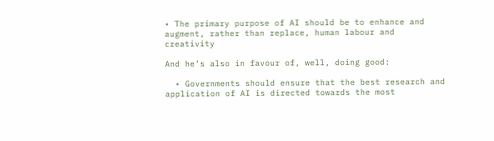• The primary purpose of AI should be to enhance and augment, rather than replace, human labour and creativity

And he’s also in favour of, well, doing good:

  • Governments should ensure that the best research and application of AI is directed towards the most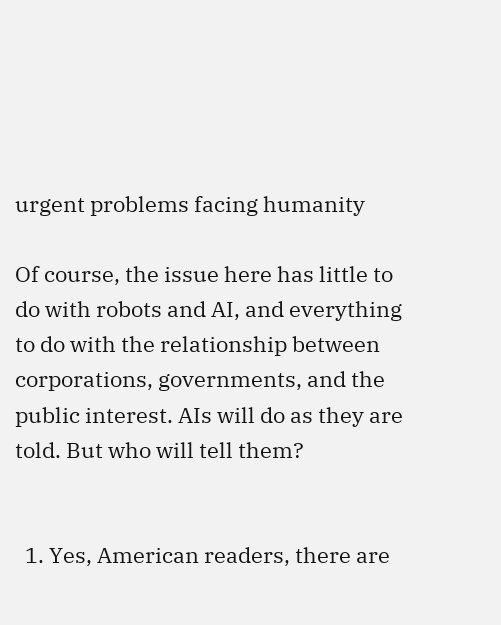urgent problems facing humanity

Of course, the issue here has little to do with robots and AI, and everything to do with the relationship between corporations, governments, and the public interest. AIs will do as they are told. But who will tell them?


  1. Yes, American readers, there are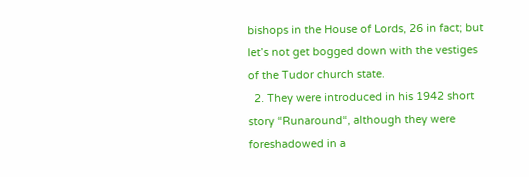bishops in the House of Lords, 26 in fact; but let’s not get bogged down with the vestiges of the Tudor church state.
  2. They were introduced in his 1942 short story “Runaround“, although they were foreshadowed in a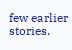few earlier stories.